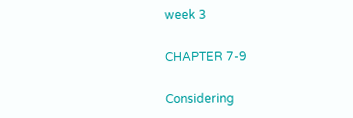week 3

CHAPTER 7-9

Considering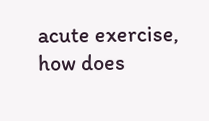acute exercise, how does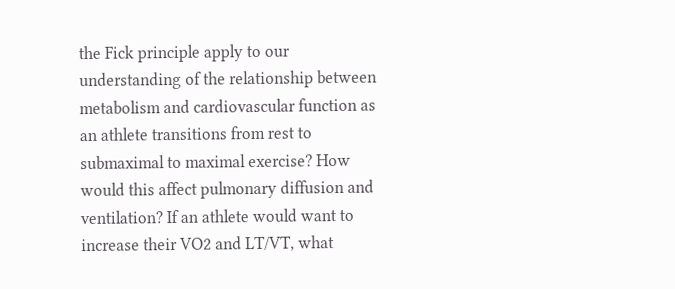the Fick principle apply to our understanding of the relationship between metabolism and cardiovascular function as an athlete transitions from rest to submaximal to maximal exercise? How would this affect pulmonary diffusion and ventilation? If an athlete would want to increase their VO2 and LT/VT, what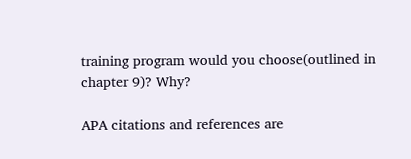training program would you choose(outlined in chapter 9)? Why?

APA citations and references are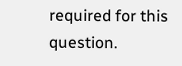required for this question.